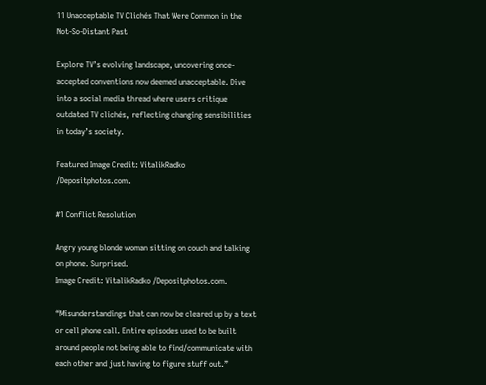11 Unacceptable TV Clichés That Were Common in the Not-So-Distant Past

Explore TV’s evolving landscape, uncovering once-accepted conventions now deemed unacceptable. Dive into a social media thread where users critique outdated TV clichés, reflecting changing sensibilities in today’s society.

Featured Image Credit: VitalikRadko /Depositphotos.com.

#1 Conflict Resolution

Angry young blonde woman sitting on couch and talking on phone. Surprised.
Image Credit: VitalikRadko /Depositphotos.com.

“Misunderstandings that can now be cleared up by a text or cell phone call. Entire episodes used to be built around people not being able to find/communicate with each other and just having to figure stuff out.”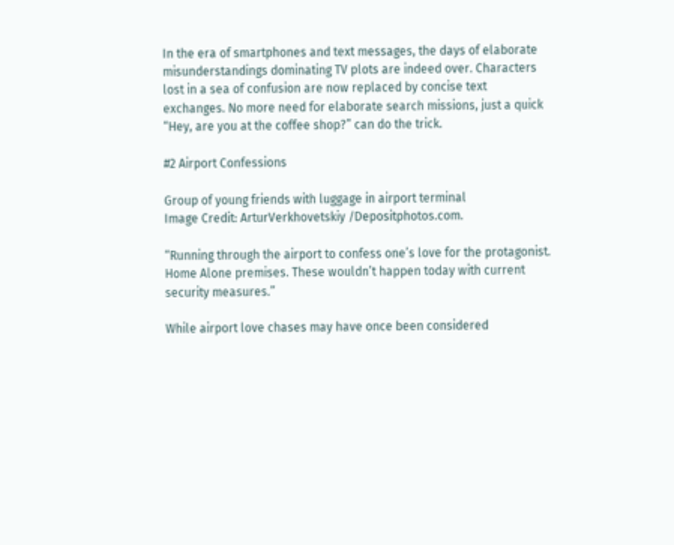In the era of smartphones and text messages, the days of elaborate misunderstandings dominating TV plots are indeed over. Characters lost in a sea of confusion are now replaced by concise text exchanges. No more need for elaborate search missions, just a quick “Hey, are you at the coffee shop?” can do the trick.

#2 Airport Confessions

Group of young friends with luggage in airport terminal
Image Credit: ArturVerkhovetskiy /Depositphotos.com.

“Running through the airport to confess one’s love for the protagonist. Home Alone premises. These wouldn’t happen today with current security measures.”

While airport love chases may have once been considered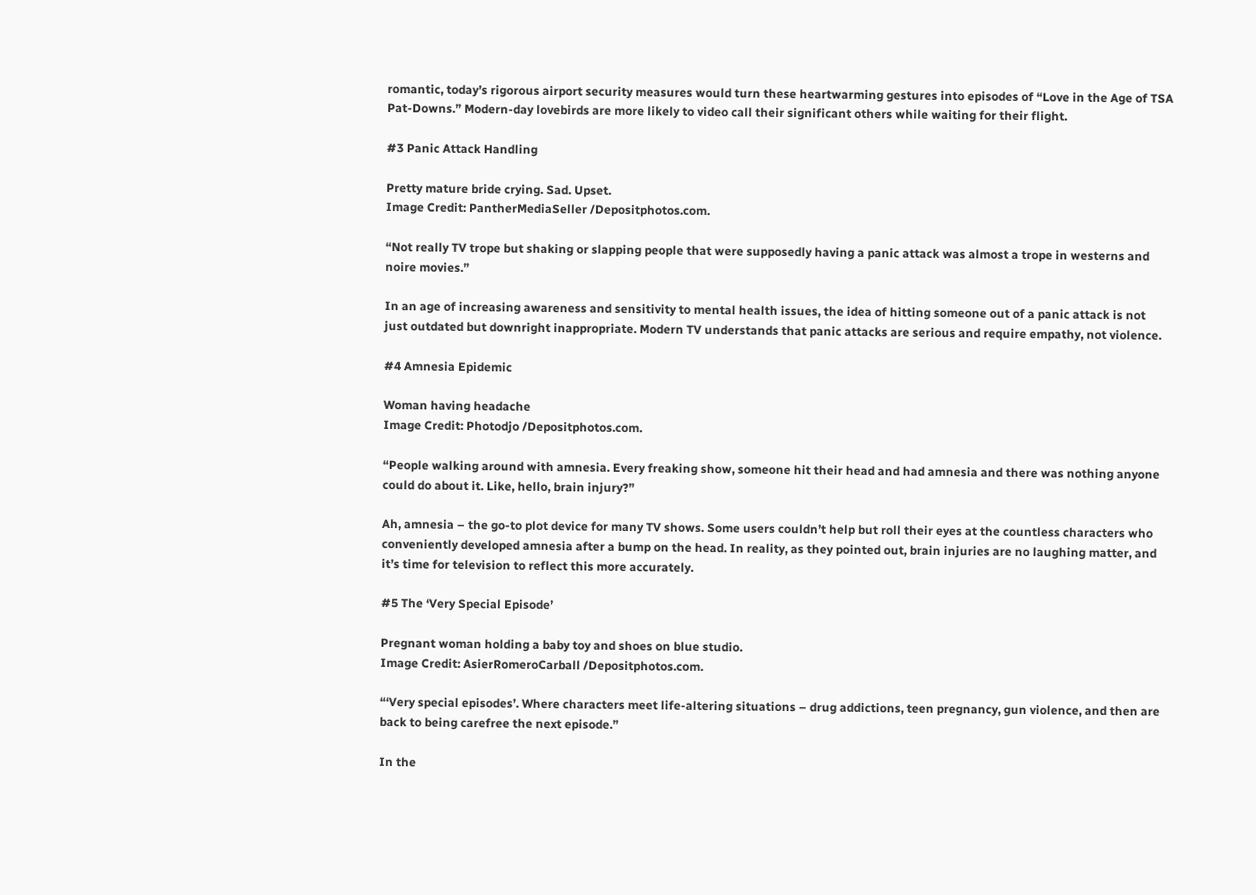romantic, today’s rigorous airport security measures would turn these heartwarming gestures into episodes of “Love in the Age of TSA Pat-Downs.” Modern-day lovebirds are more likely to video call their significant others while waiting for their flight.

#3 Panic Attack Handling

Pretty mature bride crying. Sad. Upset.
Image Credit: PantherMediaSeller /Depositphotos.com.

“Not really TV trope but shaking or slapping people that were supposedly having a panic attack was almost a trope in westerns and noire movies.”

In an age of increasing awareness and sensitivity to mental health issues, the idea of hitting someone out of a panic attack is not just outdated but downright inappropriate. Modern TV understands that panic attacks are serious and require empathy, not violence.

#4 Amnesia Epidemic

Woman having headache
Image Credit: Photodjo /Depositphotos.com.

“People walking around with amnesia. Every freaking show, someone hit their head and had amnesia and there was nothing anyone could do about it. Like, hello, brain injury?”

Ah, amnesia – the go-to plot device for many TV shows. Some users couldn’t help but roll their eyes at the countless characters who conveniently developed amnesia after a bump on the head. In reality, as they pointed out, brain injuries are no laughing matter, and it’s time for television to reflect this more accurately.

#5 The ‘Very Special Episode’

Pregnant woman holding a baby toy and shoes on blue studio.
Image Credit: AsierRomeroCarball /Depositphotos.com.

“‘Very special episodes’. Where characters meet life-altering situations – drug addictions, teen pregnancy, gun violence, and then are back to being carefree the next episode.”

In the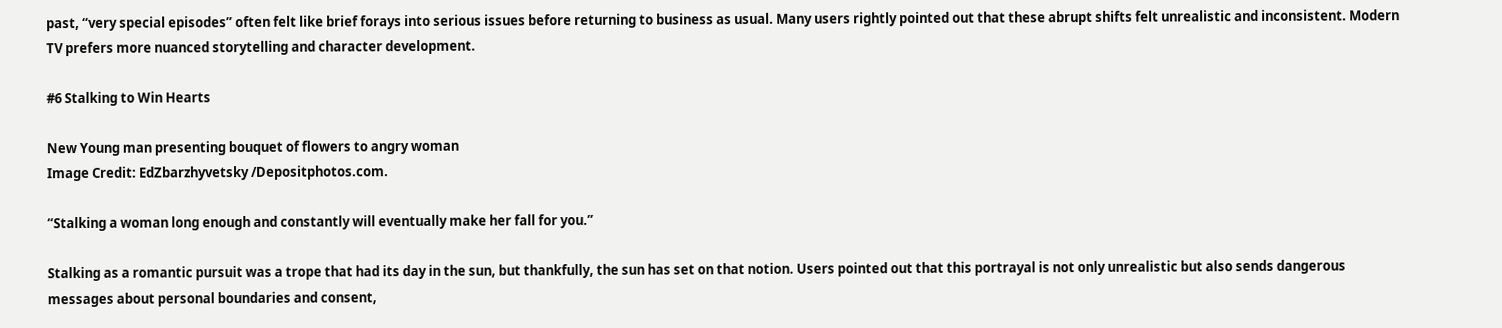past, “very special episodes” often felt like brief forays into serious issues before returning to business as usual. Many users rightly pointed out that these abrupt shifts felt unrealistic and inconsistent. Modern TV prefers more nuanced storytelling and character development.

#6 Stalking to Win Hearts

New Young man presenting bouquet of flowers to angry woman
Image Credit: EdZbarzhyvetsky /Depositphotos.com.

“Stalking a woman long enough and constantly will eventually make her fall for you.”

Stalking as a romantic pursuit was a trope that had its day in the sun, but thankfully, the sun has set on that notion. Users pointed out that this portrayal is not only unrealistic but also sends dangerous messages about personal boundaries and consent,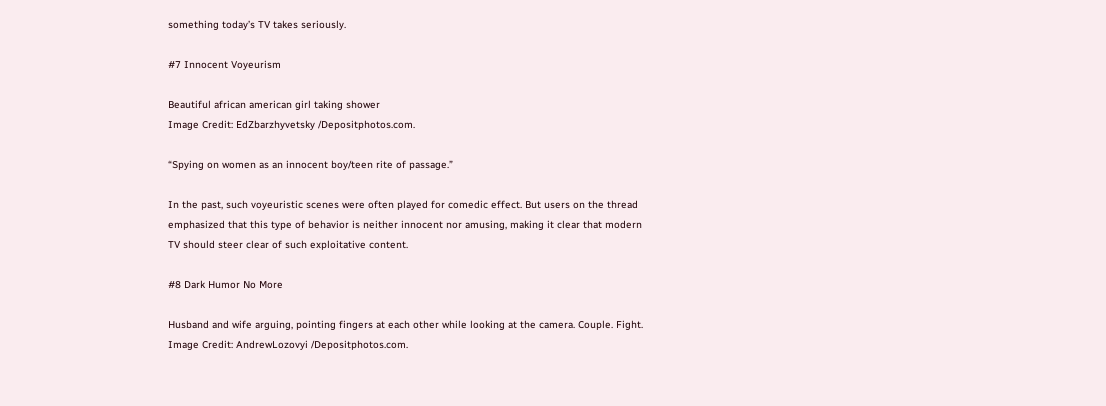something today’s TV takes seriously.

#7 Innocent Voyeurism

Beautiful african american girl taking shower
Image Credit: EdZbarzhyvetsky /Depositphotos.com.

“Spying on women as an innocent boy/teen rite of passage.”

In the past, such voyeuristic scenes were often played for comedic effect. But users on the thread emphasized that this type of behavior is neither innocent nor amusing, making it clear that modern TV should steer clear of such exploitative content.

#8 Dark Humor No More

Husband and wife arguing, pointing fingers at each other while looking at the camera. Couple. Fight.
Image Credit: AndrewLozovyi /Depositphotos.com.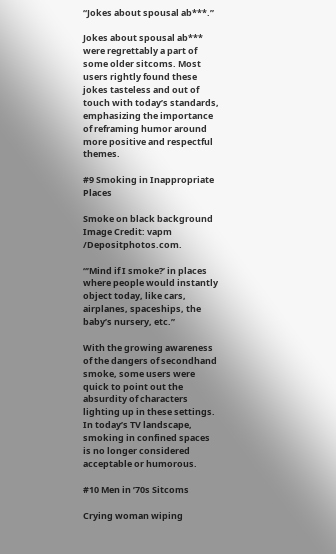“Jokes about spousal ab***.”

Jokes about spousal ab*** were regrettably a part of some older sitcoms. Most users rightly found these jokes tasteless and out of touch with today’s standards, emphasizing the importance of reframing humor around more positive and respectful themes.

#9 Smoking in Inappropriate Places

Smoke on black background
Image Credit: vapm /Depositphotos.com.

“’Mind if I smoke?’ in places where people would instantly object today, like cars, airplanes, spaceships, the baby’s nursery, etc.”

With the growing awareness of the dangers of secondhand smoke, some users were quick to point out the absurdity of characters lighting up in these settings. In today’s TV landscape, smoking in confined spaces is no longer considered acceptable or humorous.

#10 Men in ’70s Sitcoms

Crying woman wiping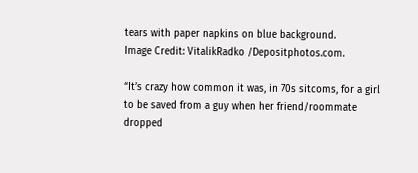tears with paper napkins on blue background.
Image Credit: VitalikRadko /Depositphotos.com.

“It’s crazy how common it was, in 70s sitcoms, for a girl to be saved from a guy when her friend/roommate dropped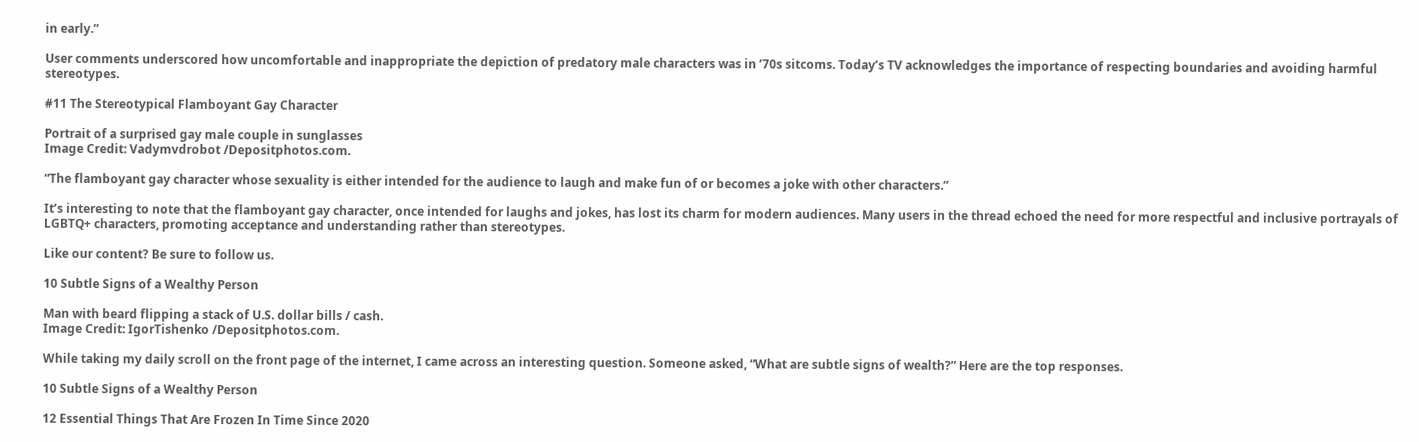in early.”

User comments underscored how uncomfortable and inappropriate the depiction of predatory male characters was in ’70s sitcoms. Today’s TV acknowledges the importance of respecting boundaries and avoiding harmful stereotypes.

#11 The Stereotypical Flamboyant Gay Character

Portrait of a surprised gay male couple in sunglasses
Image Credit: Vadymvdrobot /Depositphotos.com.

“The flamboyant gay character whose sexuality is either intended for the audience to laugh and make fun of or becomes a joke with other characters.”

It’s interesting to note that the flamboyant gay character, once intended for laughs and jokes, has lost its charm for modern audiences. Many users in the thread echoed the need for more respectful and inclusive portrayals of LGBTQ+ characters, promoting acceptance and understanding rather than stereotypes.

Like our content? Be sure to follow us.

10 Subtle Signs of a Wealthy Person

Man with beard flipping a stack of U.S. dollar bills / cash.
Image Credit: IgorTishenko /Depositphotos.com.

While taking my daily scroll on the front page of the internet, I came across an interesting question. Someone asked, “What are subtle signs of wealth?” Here are the top responses.

10 Subtle Signs of a Wealthy Person

12 Essential Things That Are Frozen In Time Since 2020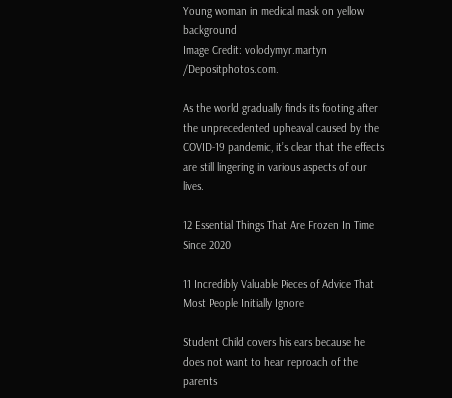Young woman in medical mask on yellow background
Image Credit: volodymyr.martyn /Depositphotos.com.

As the world gradually finds its footing after the unprecedented upheaval caused by the COVID-19 pandemic, it’s clear that the effects are still lingering in various aspects of our lives.

12 Essential Things That Are Frozen In Time Since 2020

11 Incredibly Valuable Pieces of Advice That Most People Initially Ignore

Student Child covers his ears because he does not want to hear reproach of the parents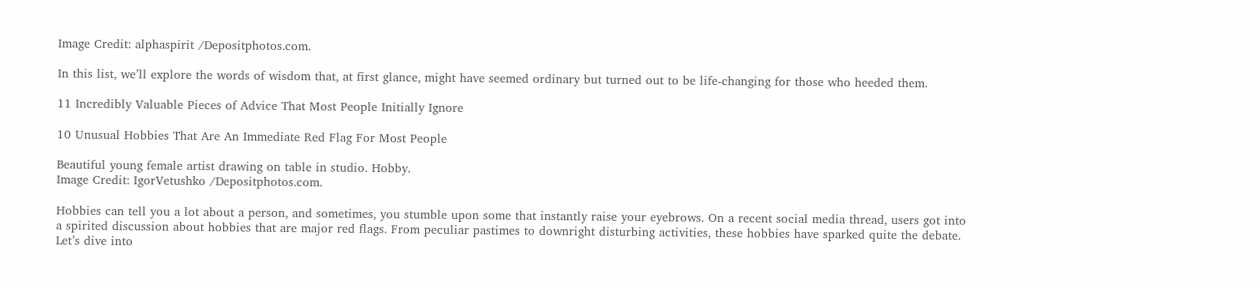Image Credit: alphaspirit /Depositphotos.com.

In this list, we’ll explore the words of wisdom that, at first glance, might have seemed ordinary but turned out to be life-changing for those who heeded them.

11 Incredibly Valuable Pieces of Advice That Most People Initially Ignore

10 Unusual Hobbies That Are An Immediate Red Flag For Most People

Beautiful young female artist drawing on table in studio. Hobby.
Image Credit: IgorVetushko /Depositphotos.com.

Hobbies can tell you a lot about a person, and sometimes, you stumble upon some that instantly raise your eyebrows. On a recent social media thread, users got into a spirited discussion about hobbies that are major red flags. From peculiar pastimes to downright disturbing activities, these hobbies have sparked quite the debate. Let’s dive into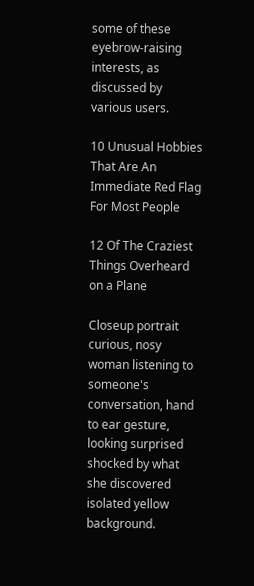some of these eyebrow-raising interests, as discussed by various users.

10 Unusual Hobbies That Are An Immediate Red Flag For Most People

12 Of The Craziest Things Overheard on a Plane

Closeup portrait curious, nosy woman listening to someone's conversation, hand to ear gesture, looking surprised shocked by what she discovered isolated yellow background.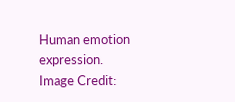Human emotion expression.
Image Credit: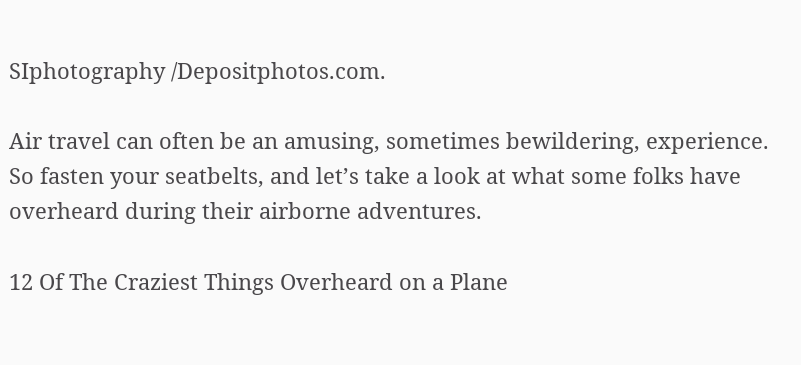SIphotography /Depositphotos.com.

Air travel can often be an amusing, sometimes bewildering, experience. So fasten your seatbelts, and let’s take a look at what some folks have overheard during their airborne adventures.

12 Of The Craziest Things Overheard on a Plane